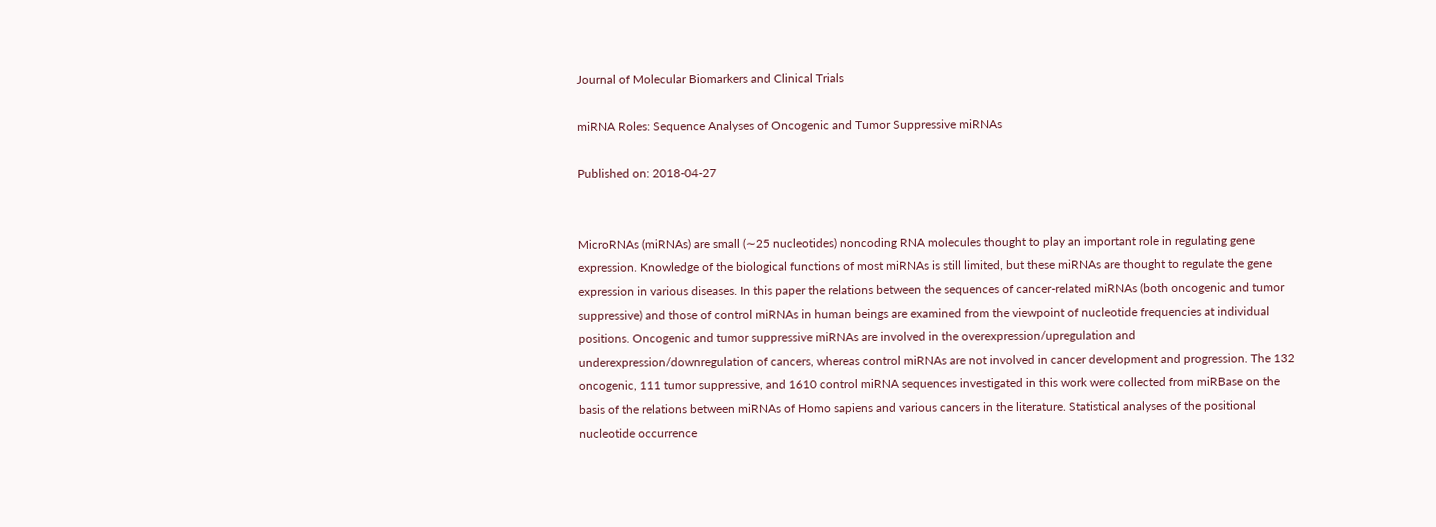Journal of Molecular Biomarkers and Clinical Trials

miRNA Roles: Sequence Analyses of Oncogenic and Tumor Suppressive miRNAs

Published on: 2018-04-27


MicroRNAs (miRNAs) are small (∼25 nucleotides) noncoding RNA molecules thought to play an important role in regulating gene expression. Knowledge of the biological functions of most miRNAs is still limited, but these miRNAs are thought to regulate the gene expression in various diseases. In this paper the relations between the sequences of cancer-related miRNAs (both oncogenic and tumor suppressive) and those of control miRNAs in human beings are examined from the viewpoint of nucleotide frequencies at individual positions. Oncogenic and tumor suppressive miRNAs are involved in the overexpression/upregulation and underexpression/downregulation of cancers, whereas control miRNAs are not involved in cancer development and progression. The 132 oncogenic, 111 tumor suppressive, and 1610 control miRNA sequences investigated in this work were collected from miRBase on the basis of the relations between miRNAs of Homo sapiens and various cancers in the literature. Statistical analyses of the positional nucleotide occurrence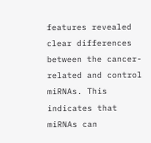features revealed clear differences between the cancer-related and control miRNAs. This indicates that miRNAs can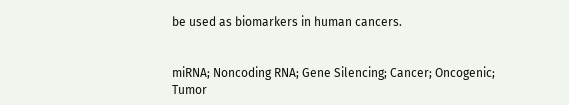be used as biomarkers in human cancers.


miRNA; Noncoding RNA; Gene Silencing; Cancer; Oncogenic; Tumor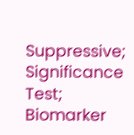Suppressive; Significance Test; Biomarker